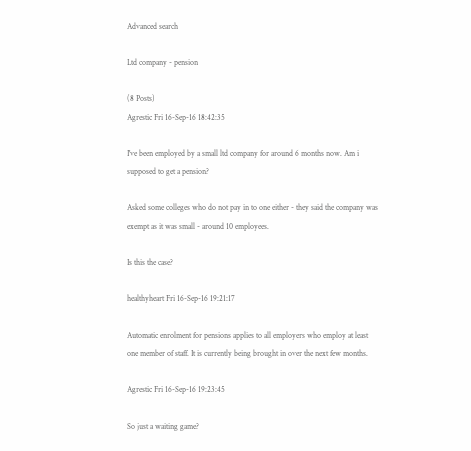Advanced search

Ltd company - pension

(8 Posts)
Agrestic Fri 16-Sep-16 18:42:35

I've been employed by a small ltd company for around 6 months now. Am i supposed to get a pension?

Asked some colleges who do not pay in to one either - they said the company was exempt as it was small - around 10 employees.

Is this the case?

healthyheart Fri 16-Sep-16 19:21:17

Automatic enrolment for pensions applies to all employers who employ at least one member of staff. It is currently being brought in over the next few months.

Agrestic Fri 16-Sep-16 19:23:45

So just a waiting game?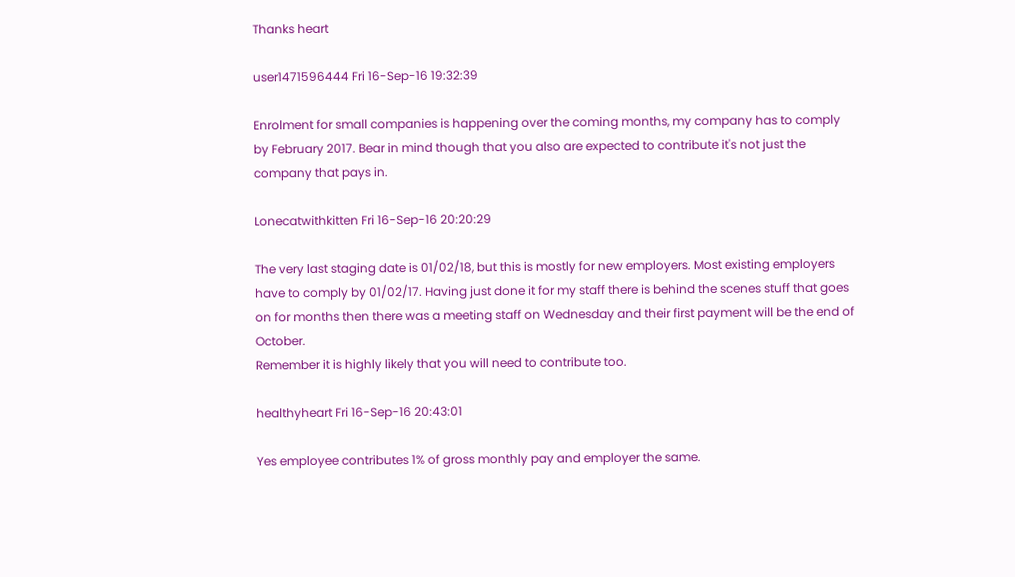Thanks heart

user1471596444 Fri 16-Sep-16 19:32:39

Enrolment for small companies is happening over the coming months, my company has to comply by February 2017. Bear in mind though that you also are expected to contribute it's not just the company that pays in.

Lonecatwithkitten Fri 16-Sep-16 20:20:29

The very last staging date is 01/02/18, but this is mostly for new employers. Most existing employers have to comply by 01/02/17. Having just done it for my staff there is behind the scenes stuff that goes on for months then there was a meeting staff on Wednesday and their first payment will be the end of October.
Remember it is highly likely that you will need to contribute too.

healthyheart Fri 16-Sep-16 20:43:01

Yes employee contributes 1% of gross monthly pay and employer the same.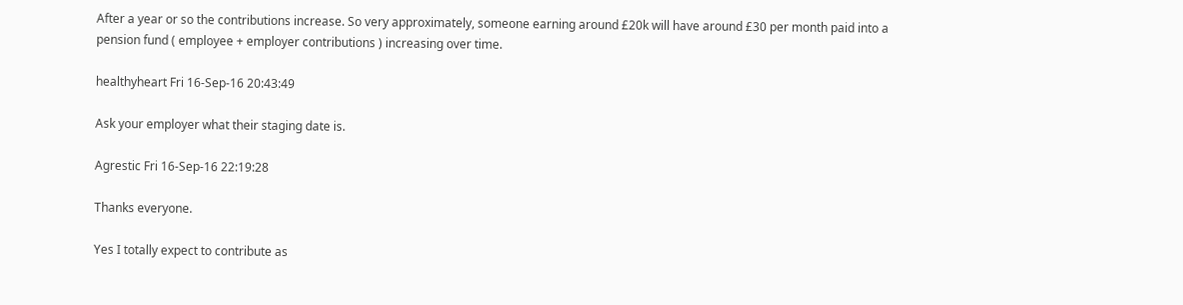After a year or so the contributions increase. So very approximately, someone earning around £20k will have around £30 per month paid into a pension fund ( employee + employer contributions ) increasing over time.

healthyheart Fri 16-Sep-16 20:43:49

Ask your employer what their staging date is.

Agrestic Fri 16-Sep-16 22:19:28

Thanks everyone.

Yes I totally expect to contribute as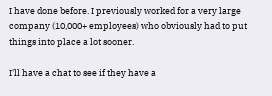I have done before. I previously worked for a very large company (10,000+ employees) who obviously had to put things into place a lot sooner.

I'll have a chat to see if they have a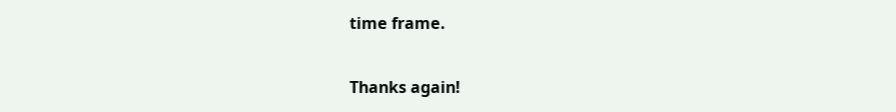time frame.

Thanks again!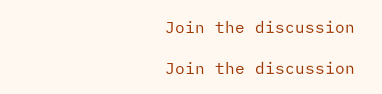Join the discussion

Join the discussion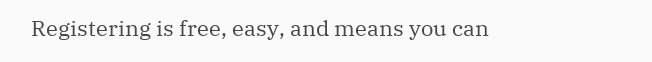Registering is free, easy, and means you can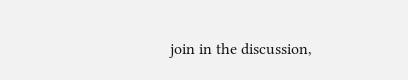join in the discussion,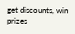get discounts, win prizes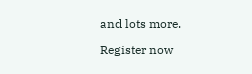and lots more.

Register now